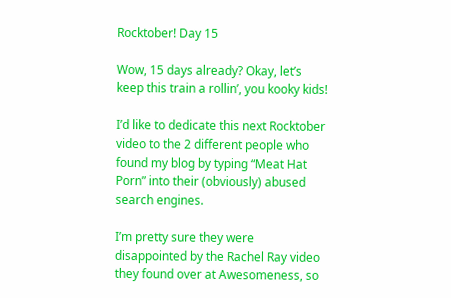Rocktober! Day 15

Wow, 15 days already? Okay, let’s keep this train a rollin’, you kooky kids!

I’d like to dedicate this next Rocktober video to the 2 different people who found my blog by typing “Meat Hat Porn” into their (obviously) abused search engines.

I’m pretty sure they were disappointed by the Rachel Ray video they found over at Awesomeness, so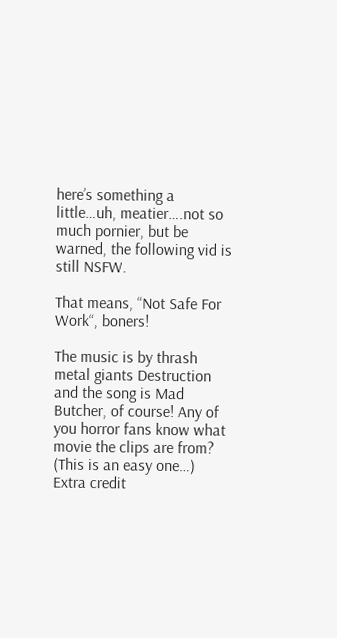here’s something a little…uh, meatier….not so much pornier, but be warned, the following vid is still NSFW.

That means, “Not Safe For Work“, boners!

The music is by thrash metal giants Destruction and the song is Mad Butcher, of course! Any of you horror fans know what movie the clips are from? (This is an easy one…) Extra credit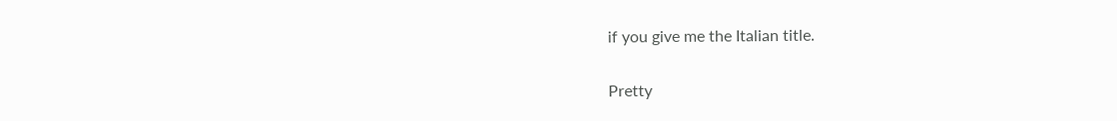if you give me the Italian title.

Pretty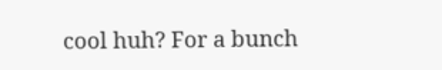cool huh? For a bunch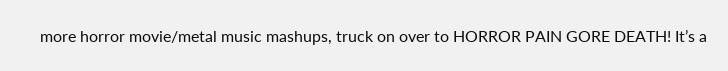more horror movie/metal music mashups, truck on over to HORROR PAIN GORE DEATH! It’s a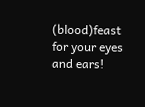(blood)feast for your eyes and ears!